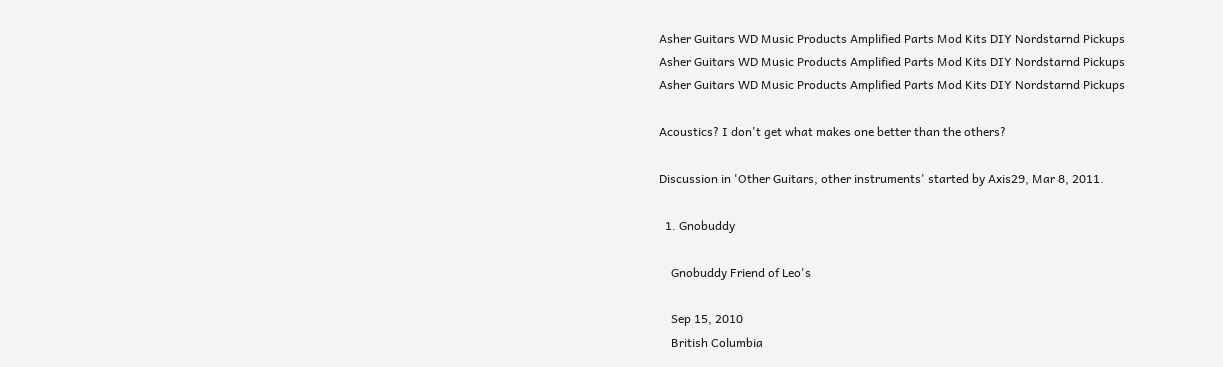Asher Guitars WD Music Products Amplified Parts Mod Kits DIY Nordstarnd Pickups
Asher Guitars WD Music Products Amplified Parts Mod Kits DIY Nordstarnd Pickups
Asher Guitars WD Music Products Amplified Parts Mod Kits DIY Nordstarnd Pickups

Acoustics? I don't get what makes one better than the others?

Discussion in 'Other Guitars, other instruments' started by Axis29, Mar 8, 2011.

  1. Gnobuddy

    Gnobuddy Friend of Leo's

    Sep 15, 2010
    British Columbia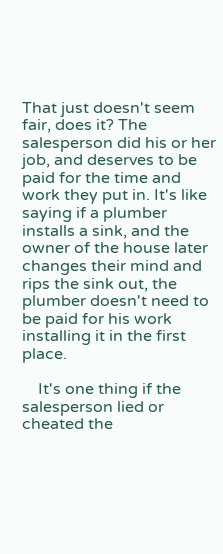That just doesn't seem fair, does it? The salesperson did his or her job, and deserves to be paid for the time and work they put in. It's like saying if a plumber installs a sink, and the owner of the house later changes their mind and rips the sink out, the plumber doesn't need to be paid for his work installing it in the first place.

    It's one thing if the salesperson lied or cheated the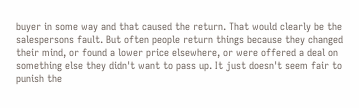buyer in some way and that caused the return. That would clearly be the salespersons fault. But often people return things because they changed their mind, or found a lower price elsewhere, or were offered a deal on something else they didn't want to pass up. It just doesn't seem fair to punish the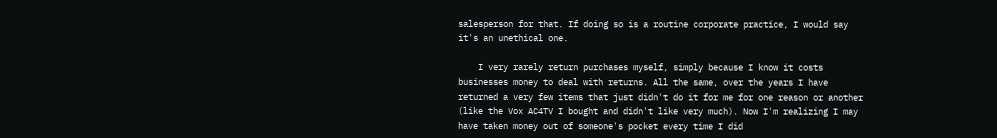salesperson for that. If doing so is a routine corporate practice, I would say it's an unethical one.

    I very rarely return purchases myself, simply because I know it costs businesses money to deal with returns. All the same, over the years I have returned a very few items that just didn't do it for me for one reason or another (like the Vox AC4TV I bought and didn't like very much). Now I'm realizing I may have taken money out of someone's pocket every time I did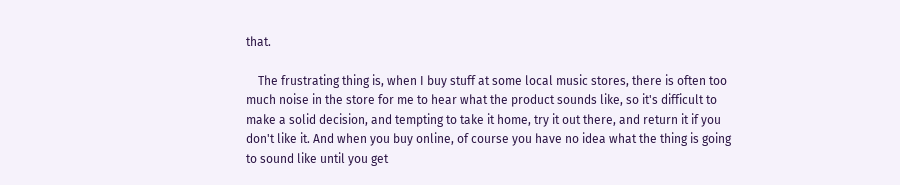that.

    The frustrating thing is, when I buy stuff at some local music stores, there is often too much noise in the store for me to hear what the product sounds like, so it's difficult to make a solid decision, and tempting to take it home, try it out there, and return it if you don't like it. And when you buy online, of course you have no idea what the thing is going to sound like until you get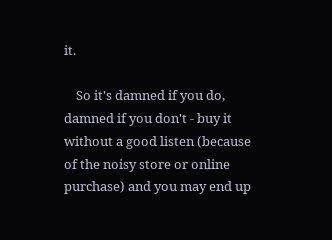it.

    So it's damned if you do, damned if you don't - buy it without a good listen (because of the noisy store or online purchase) and you may end up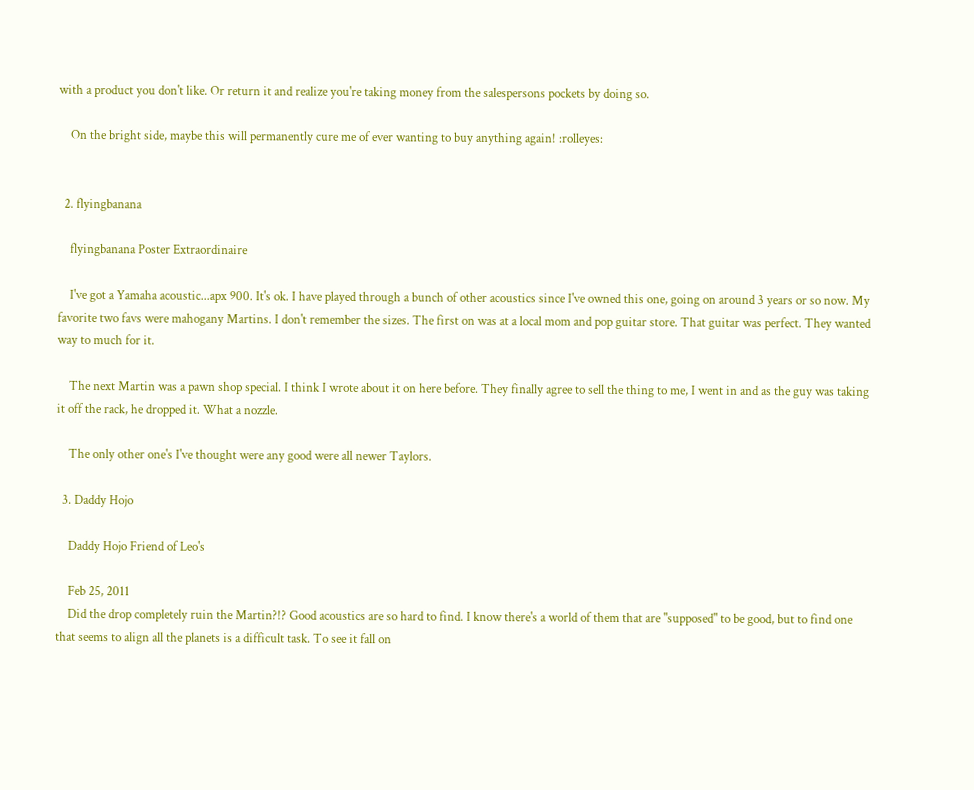with a product you don't like. Or return it and realize you're taking money from the salespersons pockets by doing so.

    On the bright side, maybe this will permanently cure me of ever wanting to buy anything again! :rolleyes:


  2. flyingbanana

    flyingbanana Poster Extraordinaire

    I've got a Yamaha acoustic...apx 900. It's ok. I have played through a bunch of other acoustics since I've owned this one, going on around 3 years or so now. My favorite two favs were mahogany Martins. I don't remember the sizes. The first on was at a local mom and pop guitar store. That guitar was perfect. They wanted way to much for it.

    The next Martin was a pawn shop special. I think I wrote about it on here before. They finally agree to sell the thing to me, I went in and as the guy was taking it off the rack, he dropped it. What a nozzle.

    The only other one's I've thought were any good were all newer Taylors.

  3. Daddy Hojo

    Daddy Hojo Friend of Leo's

    Feb 25, 2011
    Did the drop completely ruin the Martin?!? Good acoustics are so hard to find. I know there's a world of them that are "supposed" to be good, but to find one that seems to align all the planets is a difficult task. To see it fall on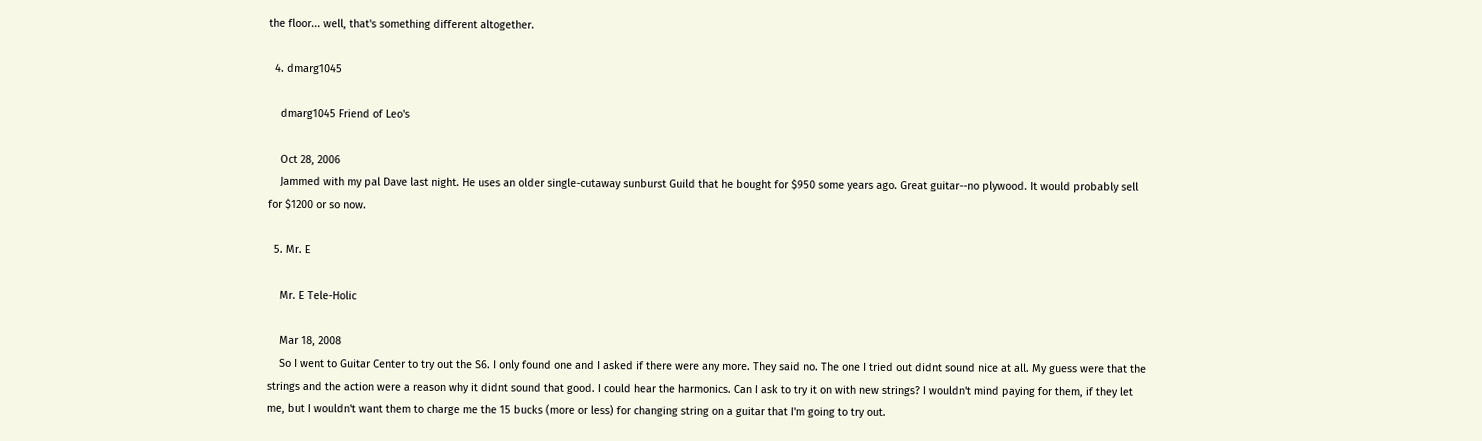the floor... well, that's something different altogether.

  4. dmarg1045

    dmarg1045 Friend of Leo's

    Oct 28, 2006
    Jammed with my pal Dave last night. He uses an older single-cutaway sunburst Guild that he bought for $950 some years ago. Great guitar--no plywood. It would probably sell for $1200 or so now.

  5. Mr. E

    Mr. E Tele-Holic

    Mar 18, 2008
    So I went to Guitar Center to try out the S6. I only found one and I asked if there were any more. They said no. The one I tried out didnt sound nice at all. My guess were that the strings and the action were a reason why it didnt sound that good. I could hear the harmonics. Can I ask to try it on with new strings? I wouldn't mind paying for them, if they let me, but I wouldn't want them to charge me the 15 bucks (more or less) for changing string on a guitar that I'm going to try out.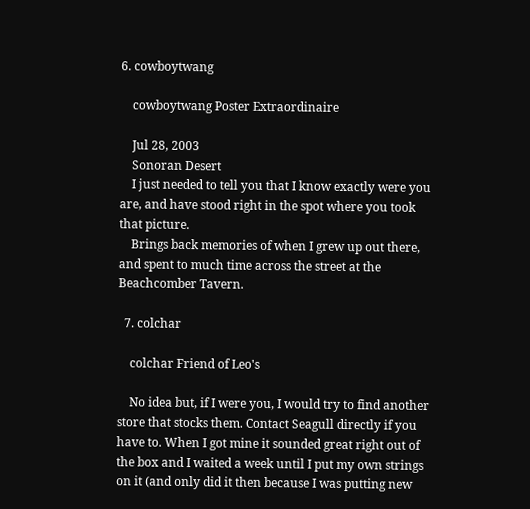6. cowboytwang

    cowboytwang Poster Extraordinaire

    Jul 28, 2003
    Sonoran Desert
    I just needed to tell you that I know exactly were you are, and have stood right in the spot where you took that picture.
    Brings back memories of when I grew up out there, and spent to much time across the street at the Beachcomber Tavern.

  7. colchar

    colchar Friend of Leo's

    No idea but, if I were you, I would try to find another store that stocks them. Contact Seagull directly if you have to. When I got mine it sounded great right out of the box and I waited a week until I put my own strings on it (and only did it then because I was putting new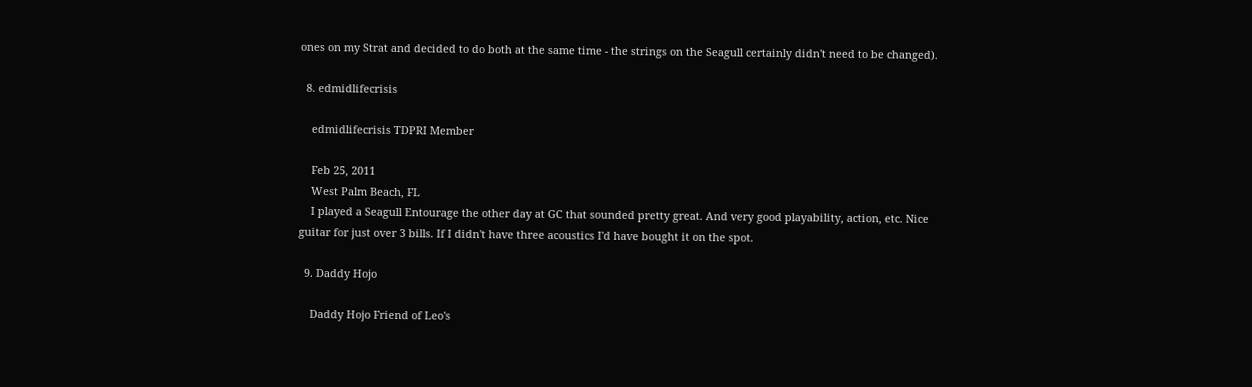ones on my Strat and decided to do both at the same time - the strings on the Seagull certainly didn't need to be changed).

  8. edmidlifecrisis

    edmidlifecrisis TDPRI Member

    Feb 25, 2011
    West Palm Beach, FL
    I played a Seagull Entourage the other day at GC that sounded pretty great. And very good playability, action, etc. Nice guitar for just over 3 bills. If I didn't have three acoustics I'd have bought it on the spot.

  9. Daddy Hojo

    Daddy Hojo Friend of Leo's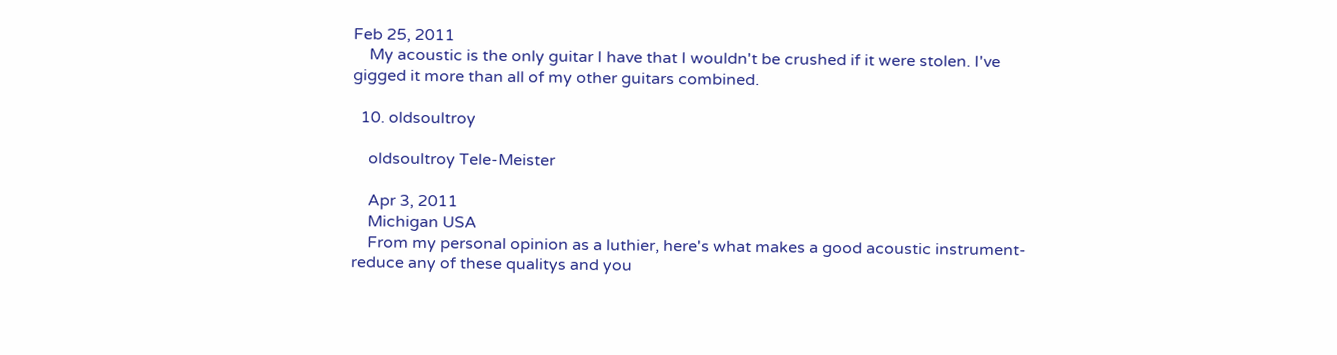Feb 25, 2011
    My acoustic is the only guitar I have that I wouldn't be crushed if it were stolen. I've gigged it more than all of my other guitars combined.

  10. oldsoultroy

    oldsoultroy Tele-Meister

    Apr 3, 2011
    Michigan USA
    From my personal opinion as a luthier, here's what makes a good acoustic instrument- reduce any of these qualitys and you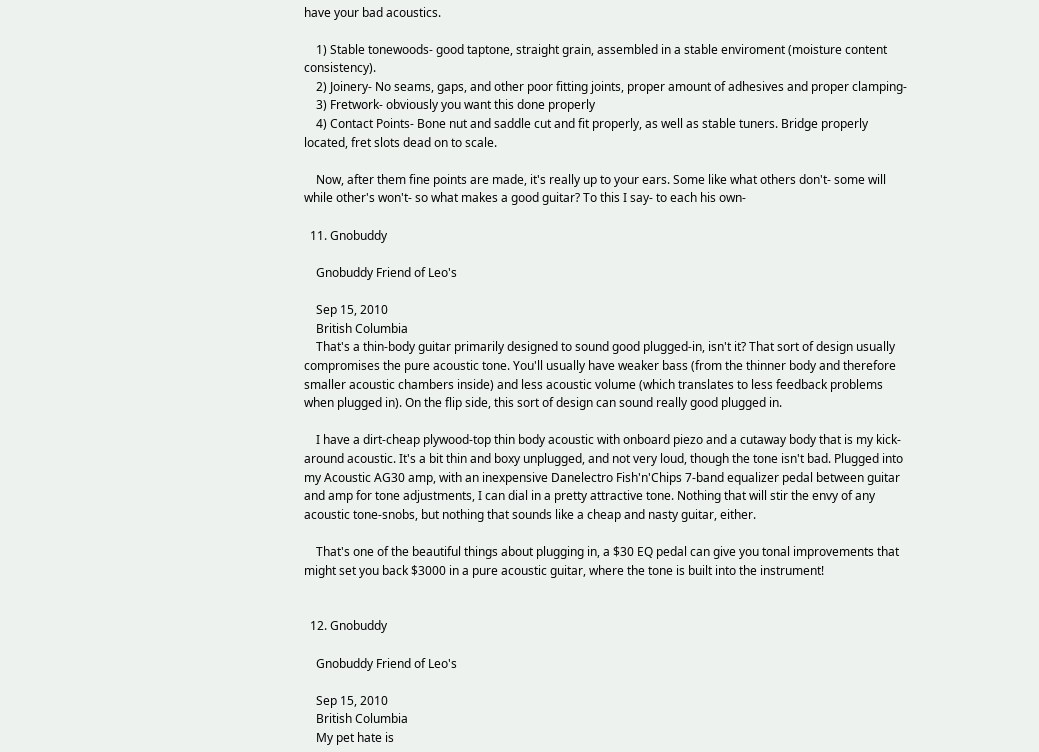have your bad acoustics.

    1) Stable tonewoods- good taptone, straight grain, assembled in a stable enviroment (moisture content consistency).
    2) Joinery- No seams, gaps, and other poor fitting joints, proper amount of adhesives and proper clamping-
    3) Fretwork- obviously you want this done properly
    4) Contact Points- Bone nut and saddle cut and fit properly, as well as stable tuners. Bridge properly located, fret slots dead on to scale.

    Now, after them fine points are made, it's really up to your ears. Some like what others don't- some will while other's won't- so what makes a good guitar? To this I say- to each his own-

  11. Gnobuddy

    Gnobuddy Friend of Leo's

    Sep 15, 2010
    British Columbia
    That's a thin-body guitar primarily designed to sound good plugged-in, isn't it? That sort of design usually compromises the pure acoustic tone. You'll usually have weaker bass (from the thinner body and therefore smaller acoustic chambers inside) and less acoustic volume (which translates to less feedback problems when plugged in). On the flip side, this sort of design can sound really good plugged in.

    I have a dirt-cheap plywood-top thin body acoustic with onboard piezo and a cutaway body that is my kick-around acoustic. It's a bit thin and boxy unplugged, and not very loud, though the tone isn't bad. Plugged into my Acoustic AG30 amp, with an inexpensive Danelectro Fish'n'Chips 7-band equalizer pedal between guitar and amp for tone adjustments, I can dial in a pretty attractive tone. Nothing that will stir the envy of any acoustic tone-snobs, but nothing that sounds like a cheap and nasty guitar, either.

    That's one of the beautiful things about plugging in, a $30 EQ pedal can give you tonal improvements that might set you back $3000 in a pure acoustic guitar, where the tone is built into the instrument!


  12. Gnobuddy

    Gnobuddy Friend of Leo's

    Sep 15, 2010
    British Columbia
    My pet hate is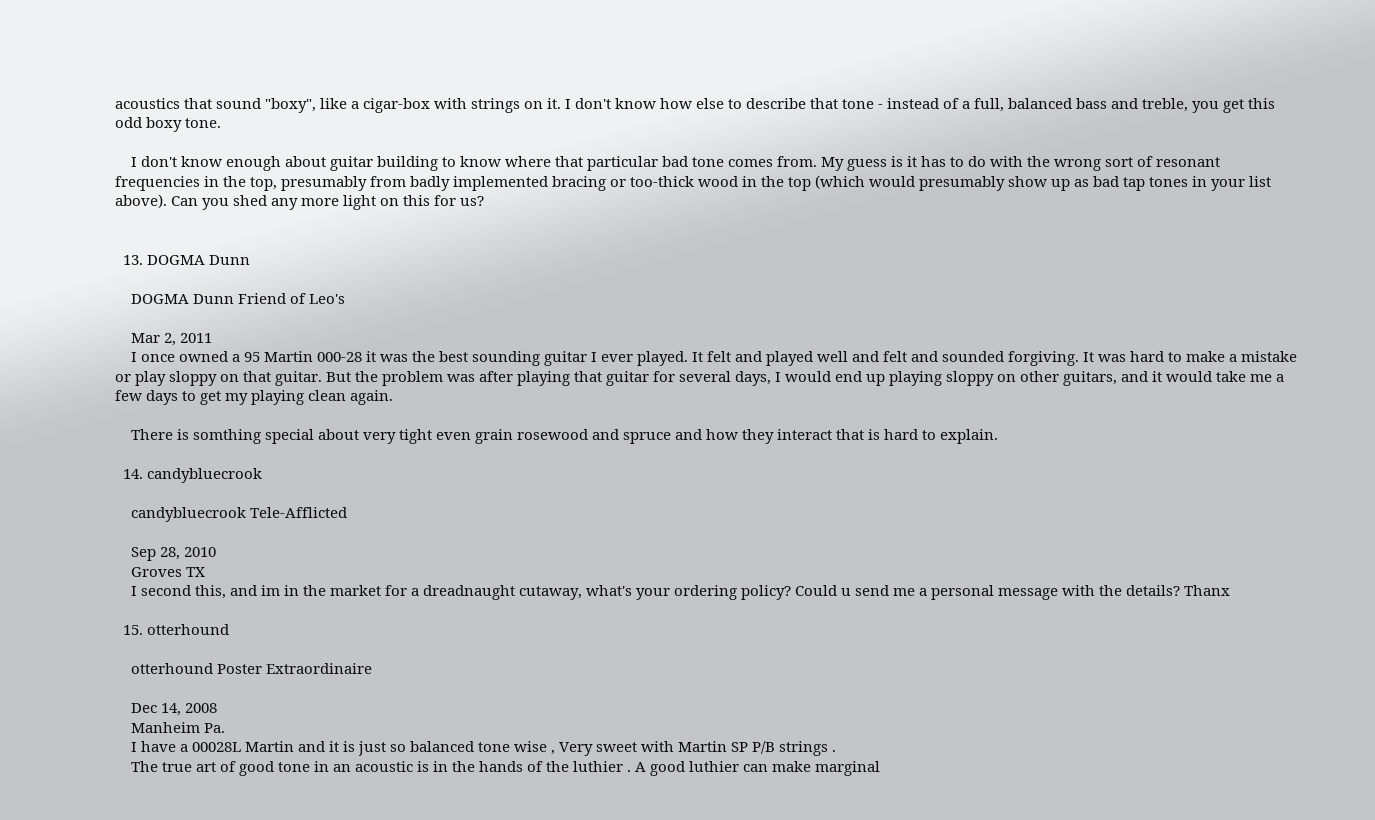acoustics that sound "boxy", like a cigar-box with strings on it. I don't know how else to describe that tone - instead of a full, balanced bass and treble, you get this odd boxy tone.

    I don't know enough about guitar building to know where that particular bad tone comes from. My guess is it has to do with the wrong sort of resonant frequencies in the top, presumably from badly implemented bracing or too-thick wood in the top (which would presumably show up as bad tap tones in your list above). Can you shed any more light on this for us?


  13. DOGMA Dunn

    DOGMA Dunn Friend of Leo's

    Mar 2, 2011
    I once owned a 95 Martin 000-28 it was the best sounding guitar I ever played. It felt and played well and felt and sounded forgiving. It was hard to make a mistake or play sloppy on that guitar. But the problem was after playing that guitar for several days, I would end up playing sloppy on other guitars, and it would take me a few days to get my playing clean again.

    There is somthing special about very tight even grain rosewood and spruce and how they interact that is hard to explain.

  14. candybluecrook

    candybluecrook Tele-Afflicted

    Sep 28, 2010
    Groves TX
    I second this, and im in the market for a dreadnaught cutaway, what's your ordering policy? Could u send me a personal message with the details? Thanx

  15. otterhound

    otterhound Poster Extraordinaire

    Dec 14, 2008
    Manheim Pa.
    I have a 00028L Martin and it is just so balanced tone wise , Very sweet with Martin SP P/B strings .
    The true art of good tone in an acoustic is in the hands of the luthier . A good luthier can make marginal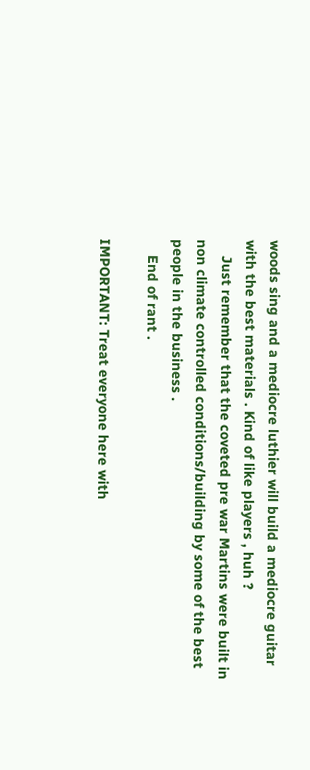woods sing and a mediocre luthier will build a mediocre guitar with the best materials . Kind of like players , huh ?
    Just remember that the coveted pre war Martins were built in non climate controlled conditions/building by some of the best people in the business .
    End of rant .

IMPORTANT: Treat everyone here with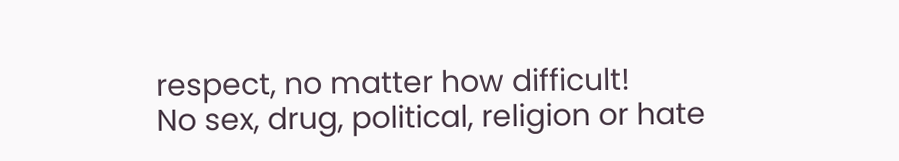respect, no matter how difficult!
No sex, drug, political, religion or hate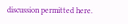discussion permitted here.